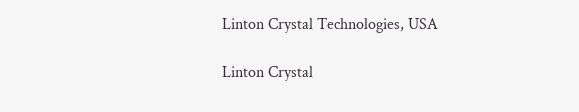Linton Crystal Technologies, USA

Linton Crystal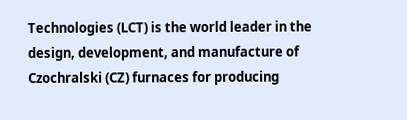Technologies (LCT) is the world leader in the design, development, and manufacture of Czochralski (CZ) furnaces for producing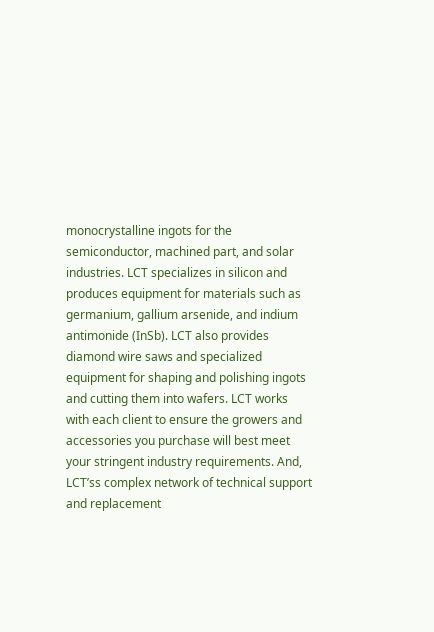monocrystalline ingots for the semiconductor, machined part, and solar industries. LCT specializes in silicon and produces equipment for materials such as germanium, gallium arsenide, and indium antimonide (InSb). LCT also provides diamond wire saws and specialized equipment for shaping and polishing ingots and cutting them into wafers. LCT works with each client to ensure the growers and accessories you purchase will best meet your stringent industry requirements. And, LCT’ss complex network of technical support and replacement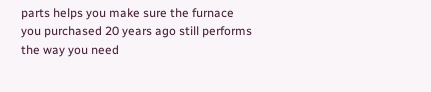parts helps you make sure the furnace you purchased 20 years ago still performs the way you need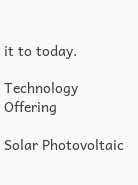it to today.

Technology Offering

Solar Photovoltaic